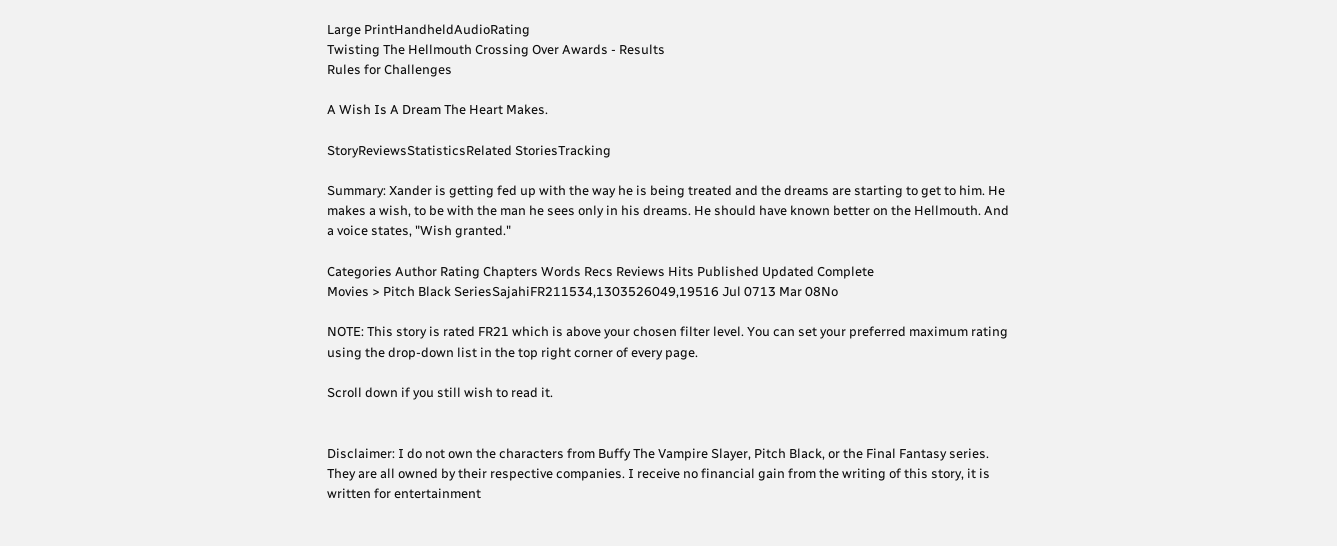Large PrintHandheldAudioRating
Twisting The Hellmouth Crossing Over Awards - Results
Rules for Challenges

A Wish Is A Dream The Heart Makes.

StoryReviewsStatisticsRelated StoriesTracking

Summary: Xander is getting fed up with the way he is being treated and the dreams are starting to get to him. He makes a wish, to be with the man he sees only in his dreams. He should have known better on the Hellmouth. And a voice states, "Wish granted."

Categories Author Rating Chapters Words Recs Reviews Hits Published Updated Complete
Movies > Pitch Black SeriesSajahiFR211534,1303526049,19516 Jul 0713 Mar 08No

NOTE: This story is rated FR21 which is above your chosen filter level. You can set your preferred maximum rating using the drop-down list in the top right corner of every page.

Scroll down if you still wish to read it.


Disclaimer: I do not own the characters from Buffy The Vampire Slayer, Pitch Black, or the Final Fantasy series. They are all owned by their respective companies. I receive no financial gain from the writing of this story, it is written for entertainment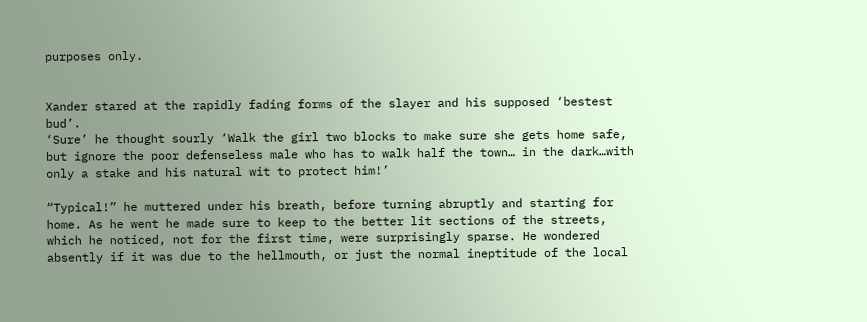purposes only.


Xander stared at the rapidly fading forms of the slayer and his supposed ‘bestest bud’.
‘Sure’ he thought sourly ‘Walk the girl two blocks to make sure she gets home safe, but ignore the poor defenseless male who has to walk half the town… in the dark…with only a stake and his natural wit to protect him!’

“Typical!” he muttered under his breath, before turning abruptly and starting for home. As he went he made sure to keep to the better lit sections of the streets, which he noticed, not for the first time, were surprisingly sparse. He wondered absently if it was due to the hellmouth, or just the normal ineptitude of the local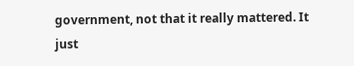government, not that it really mattered. It just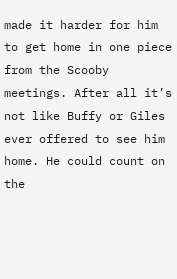made it harder for him to get home in one piece from the Scooby meetings. After all it’s not like Buffy or Giles ever offered to see him home. He could count on the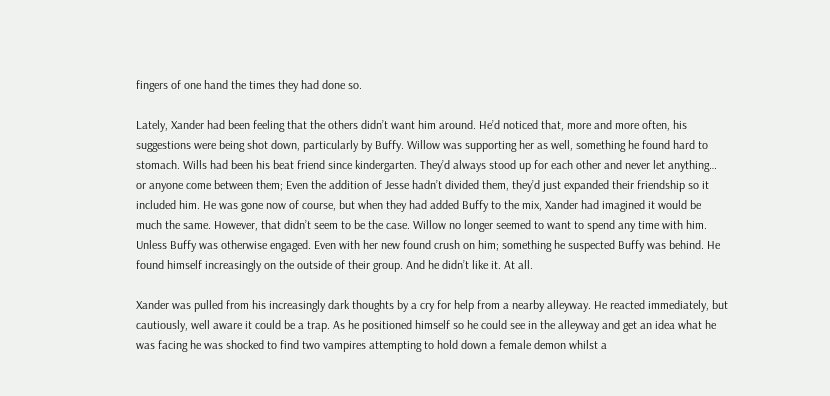fingers of one hand the times they had done so.

Lately, Xander had been feeling that the others didn’t want him around. He’d noticed that, more and more often, his suggestions were being shot down, particularly by Buffy. Willow was supporting her as well, something he found hard to stomach. Wills had been his beat friend since kindergarten. They’d always stood up for each other and never let anything… or anyone come between them; Even the addition of Jesse hadn’t divided them, they’d just expanded their friendship so it included him. He was gone now of course, but when they had added Buffy to the mix, Xander had imagined it would be much the same. However, that didn’t seem to be the case. Willow no longer seemed to want to spend any time with him. Unless Buffy was otherwise engaged. Even with her new found crush on him; something he suspected Buffy was behind. He found himself increasingly on the outside of their group. And he didn’t like it. At all.

Xander was pulled from his increasingly dark thoughts by a cry for help from a nearby alleyway. He reacted immediately, but cautiously, well aware it could be a trap. As he positioned himself so he could see in the alleyway and get an idea what he was facing he was shocked to find two vampires attempting to hold down a female demon whilst a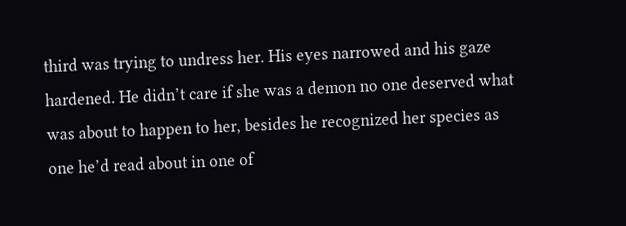third was trying to undress her. His eyes narrowed and his gaze hardened. He didn’t care if she was a demon no one deserved what was about to happen to her, besides he recognized her species as one he’d read about in one of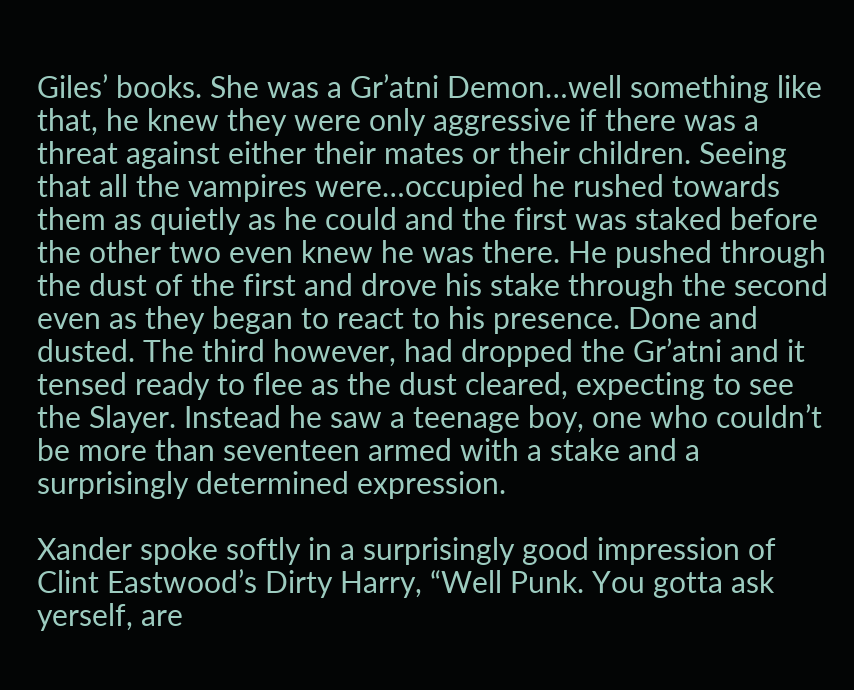Giles’ books. She was a Gr’atni Demon…well something like that, he knew they were only aggressive if there was a threat against either their mates or their children. Seeing that all the vampires were…occupied he rushed towards them as quietly as he could and the first was staked before the other two even knew he was there. He pushed through the dust of the first and drove his stake through the second even as they began to react to his presence. Done and dusted. The third however, had dropped the Gr’atni and it tensed ready to flee as the dust cleared, expecting to see the Slayer. Instead he saw a teenage boy, one who couldn’t be more than seventeen armed with a stake and a surprisingly determined expression.

Xander spoke softly in a surprisingly good impression of Clint Eastwood’s Dirty Harry, “Well Punk. You gotta ask yerself, are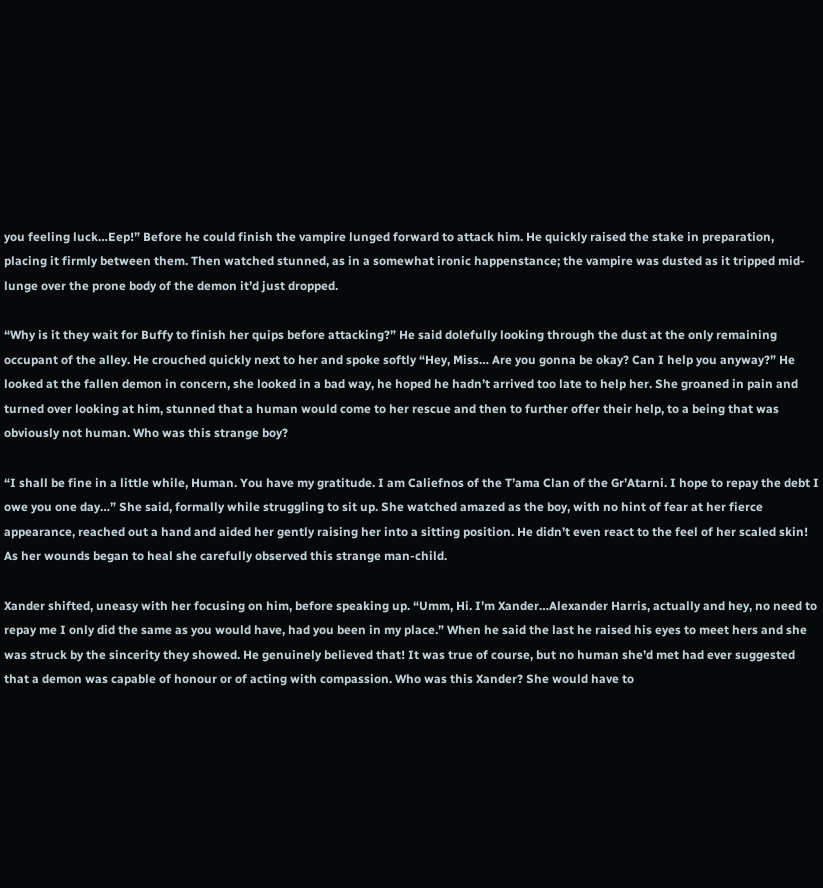you feeling luck…Eep!” Before he could finish the vampire lunged forward to attack him. He quickly raised the stake in preparation, placing it firmly between them. Then watched stunned, as in a somewhat ironic happenstance; the vampire was dusted as it tripped mid-lunge over the prone body of the demon it’d just dropped.

“Why is it they wait for Buffy to finish her quips before attacking?” He said dolefully looking through the dust at the only remaining occupant of the alley. He crouched quickly next to her and spoke softly “Hey, Miss… Are you gonna be okay? Can I help you anyway?” He looked at the fallen demon in concern, she looked in a bad way, he hoped he hadn’t arrived too late to help her. She groaned in pain and turned over looking at him, stunned that a human would come to her rescue and then to further offer their help, to a being that was obviously not human. Who was this strange boy?

“I shall be fine in a little while, Human. You have my gratitude. I am Caliefnos of the T’ama Clan of the Gr’Atarni. I hope to repay the debt I owe you one day…” She said, formally while struggling to sit up. She watched amazed as the boy, with no hint of fear at her fierce appearance, reached out a hand and aided her gently raising her into a sitting position. He didn’t even react to the feel of her scaled skin! As her wounds began to heal she carefully observed this strange man-child.

Xander shifted, uneasy with her focusing on him, before speaking up. “Umm, Hi. I’m Xander…Alexander Harris, actually and hey, no need to repay me I only did the same as you would have, had you been in my place.” When he said the last he raised his eyes to meet hers and she was struck by the sincerity they showed. He genuinely believed that! It was true of course, but no human she’d met had ever suggested that a demon was capable of honour or of acting with compassion. Who was this Xander? She would have to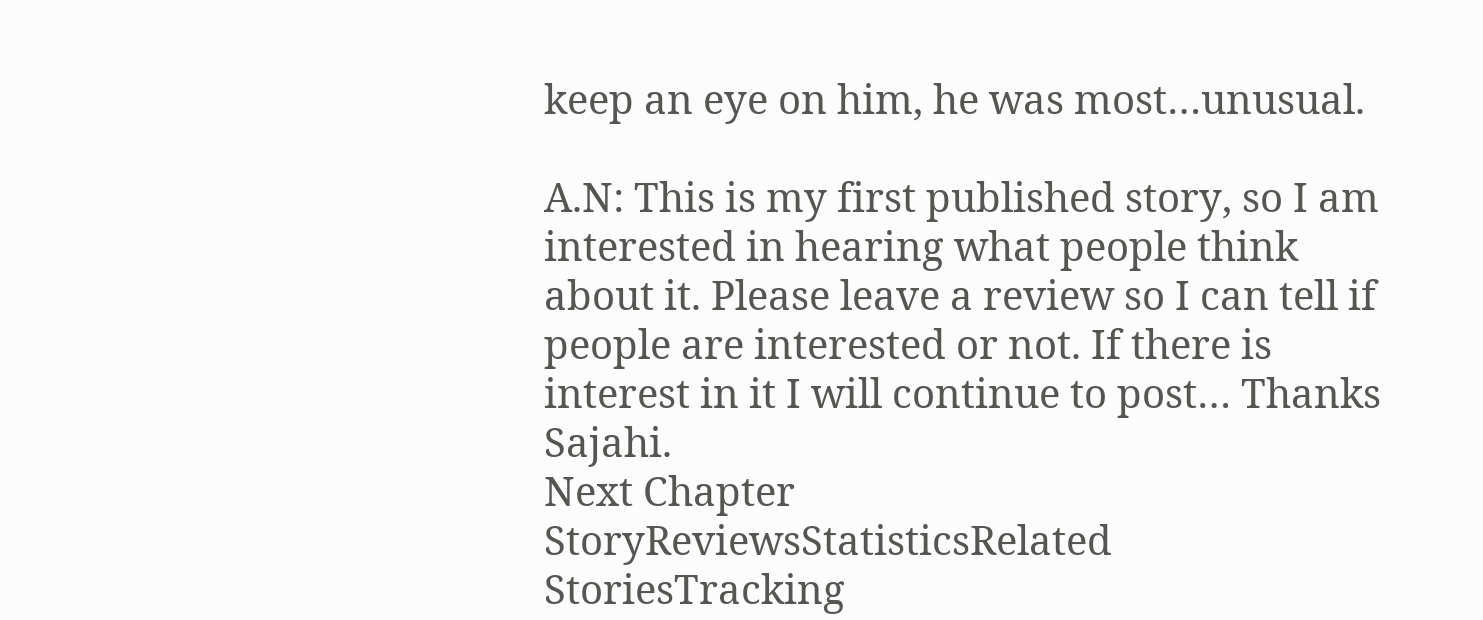keep an eye on him, he was most…unusual.

A.N: This is my first published story, so I am interested in hearing what people think about it. Please leave a review so I can tell if people are interested or not. If there is interest in it I will continue to post… Thanks Sajahi.
Next Chapter
StoryReviewsStatisticsRelated StoriesTracking